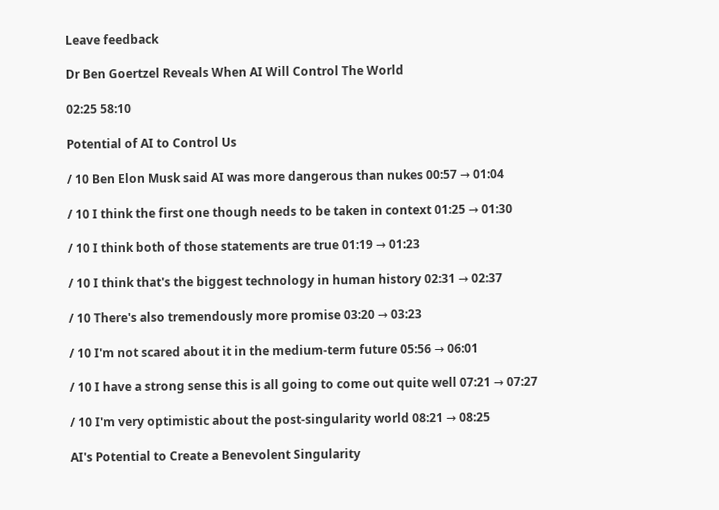Leave feedback

Dr Ben Goertzel Reveals When AI Will Control The World

02:25 58:10

Potential of AI to Control Us

/ 10 Ben Elon Musk said AI was more dangerous than nukes 00:57 → 01:04

/ 10 I think the first one though needs to be taken in context 01:25 → 01:30

/ 10 I think both of those statements are true 01:19 → 01:23

/ 10 I think that's the biggest technology in human history 02:31 → 02:37

/ 10 There's also tremendously more promise 03:20 → 03:23

/ 10 I'm not scared about it in the medium-term future 05:56 → 06:01

/ 10 I have a strong sense this is all going to come out quite well 07:21 → 07:27

/ 10 I'm very optimistic about the post-singularity world 08:21 → 08:25

AI's Potential to Create a Benevolent Singularity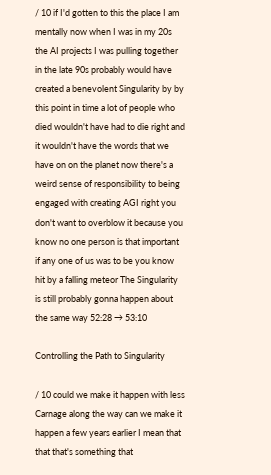/ 10 if I'd gotten to this the place I am mentally now when I was in my 20s the AI projects I was pulling together in the late 90s probably would have created a benevolent Singularity by by this point in time a lot of people who died wouldn't have had to die right and it wouldn't have the words that we have on on the planet now there's a weird sense of responsibility to being engaged with creating AGI right you don't want to overblow it because you know no one person is that important if any one of us was to be you know hit by a falling meteor The Singularity is still probably gonna happen about the same way 52:28 → 53:10

Controlling the Path to Singularity

/ 10 could we make it happen with less Carnage along the way can we make it happen a few years earlier I mean that that that's something that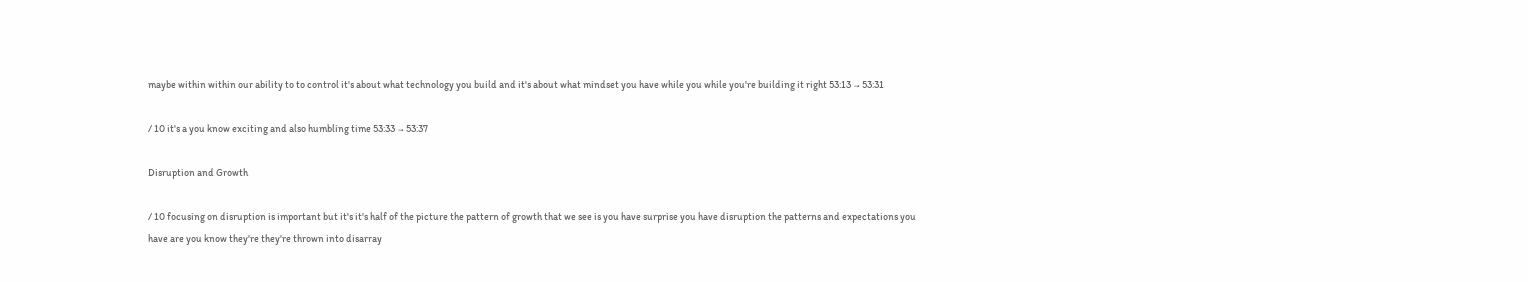maybe within within our ability to to control it's about what technology you build and it's about what mindset you have while you while you're building it right 53:13 → 53:31

/ 10 it's a you know exciting and also humbling time 53:33 → 53:37

Disruption and Growth

/ 10 focusing on disruption is important but it's it's half of the picture the pattern of growth that we see is you have surprise you have disruption the patterns and expectations you have are you know they're they're thrown into disarray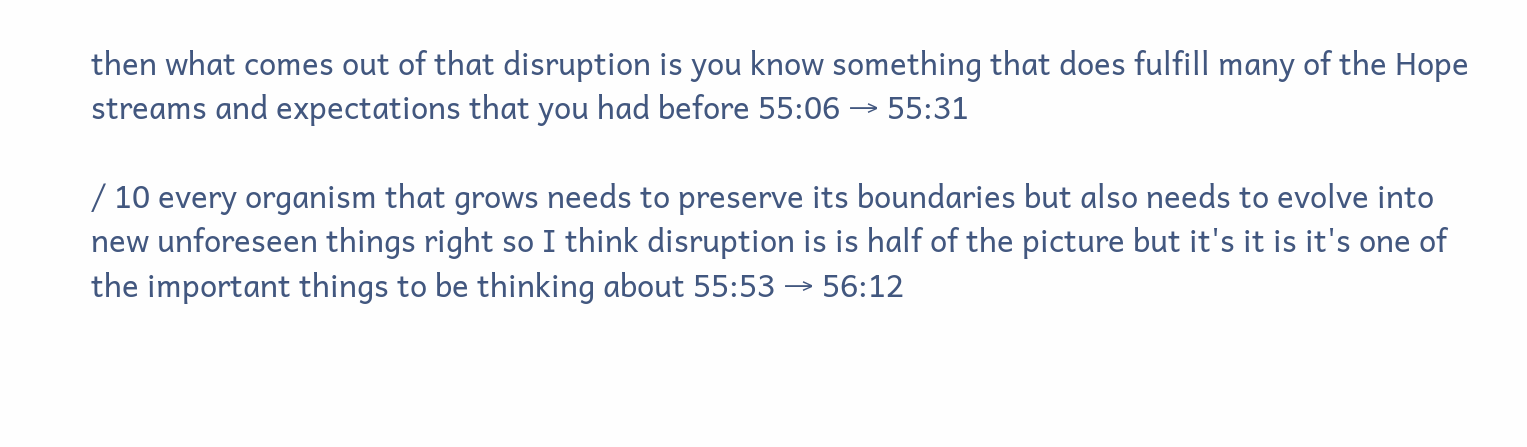then what comes out of that disruption is you know something that does fulfill many of the Hope streams and expectations that you had before 55:06 → 55:31

/ 10 every organism that grows needs to preserve its boundaries but also needs to evolve into new unforeseen things right so I think disruption is is half of the picture but it's it is it's one of the important things to be thinking about 55:53 → 56:12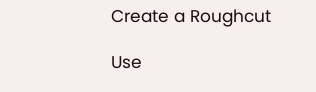Create a Roughcut

Use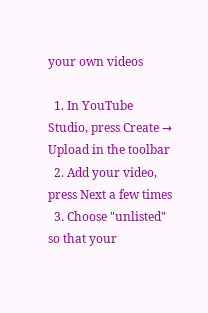your own videos

  1. In YouTube Studio, press Create → Upload in the toolbar
  2. Add your video, press Next a few times
  3. Choose "unlisted" so that your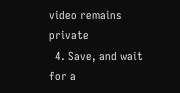video remains private
  4. Save, and wait for a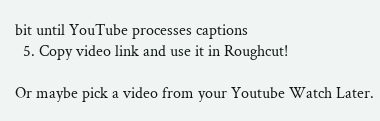bit until YouTube processes captions
  5. Copy video link and use it in Roughcut!

Or maybe pick a video from your Youtube Watch Later.